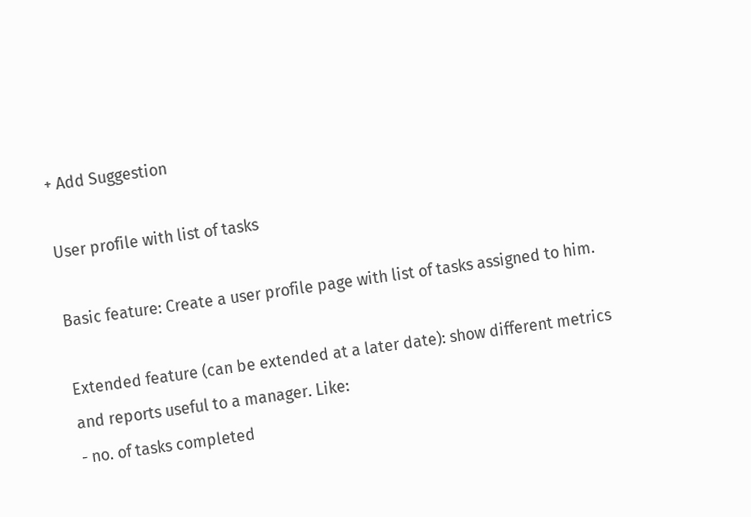+ Add Suggestion

User profile with list of tasks

Basic feature: Create a user profile page with list of tasks assigned to him.

Extended feature (can be extended at a later date): show different metrics and reports useful to a manager. Like:
- no. of tasks completed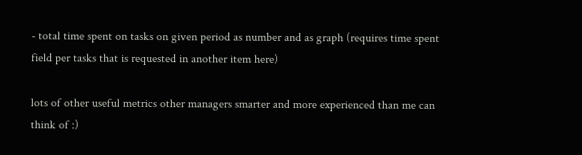- total time spent on tasks on given period as number and as graph (requires time spent field per tasks that is requested in another item here)

lots of other useful metrics other managers smarter and more experienced than me can think of :)